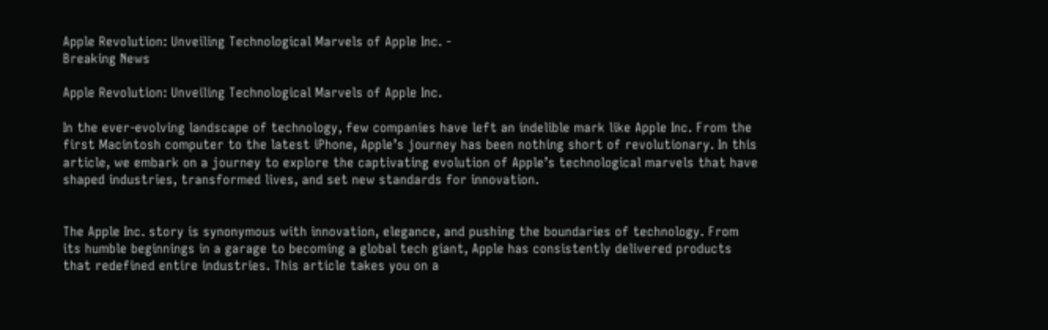Apple Revolution: Unveiling Technological Marvels of Apple Inc. -
Breaking News

Apple Revolution: Unveiling Technological Marvels of Apple Inc.

In the ever-evolving landscape of technology, few companies have left an indelible mark like Apple Inc. From the first Macintosh computer to the latest iPhone, Apple’s journey has been nothing short of revolutionary. In this article, we embark on a journey to explore the captivating evolution of Apple’s technological marvels that have shaped industries, transformed lives, and set new standards for innovation.


The Apple Inc. story is synonymous with innovation, elegance, and pushing the boundaries of technology. From its humble beginnings in a garage to becoming a global tech giant, Apple has consistently delivered products that redefined entire industries. This article takes you on a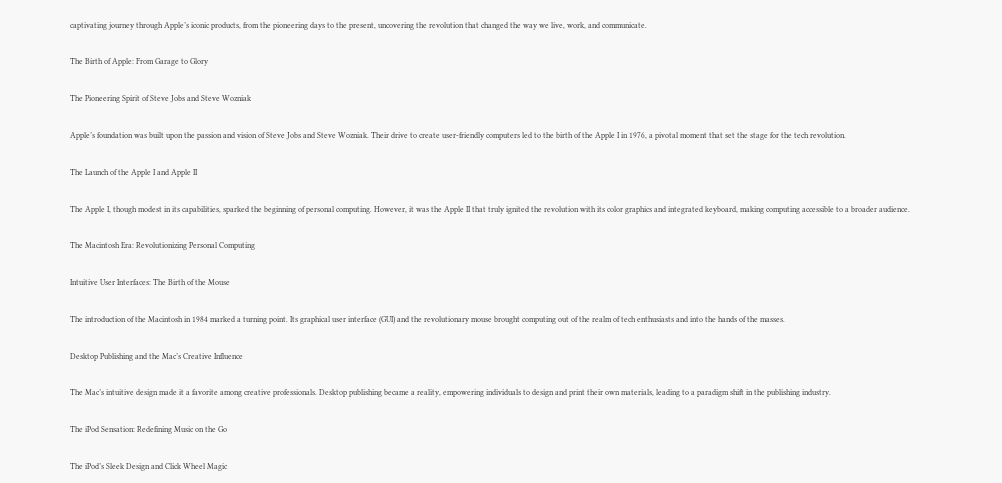captivating journey through Apple’s iconic products, from the pioneering days to the present, uncovering the revolution that changed the way we live, work, and communicate.

The Birth of Apple: From Garage to Glory

The Pioneering Spirit of Steve Jobs and Steve Wozniak

Apple’s foundation was built upon the passion and vision of Steve Jobs and Steve Wozniak. Their drive to create user-friendly computers led to the birth of the Apple I in 1976, a pivotal moment that set the stage for the tech revolution.

The Launch of the Apple I and Apple II

The Apple I, though modest in its capabilities, sparked the beginning of personal computing. However, it was the Apple II that truly ignited the revolution with its color graphics and integrated keyboard, making computing accessible to a broader audience.

The Macintosh Era: Revolutionizing Personal Computing

Intuitive User Interfaces: The Birth of the Mouse

The introduction of the Macintosh in 1984 marked a turning point. Its graphical user interface (GUI) and the revolutionary mouse brought computing out of the realm of tech enthusiasts and into the hands of the masses.

Desktop Publishing and the Mac’s Creative Influence

The Mac’s intuitive design made it a favorite among creative professionals. Desktop publishing became a reality, empowering individuals to design and print their own materials, leading to a paradigm shift in the publishing industry.

The iPod Sensation: Redefining Music on the Go

The iPod’s Sleek Design and Click Wheel Magic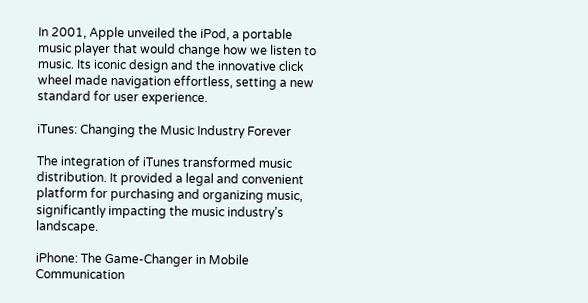In 2001, Apple unveiled the iPod, a portable music player that would change how we listen to music. Its iconic design and the innovative click wheel made navigation effortless, setting a new standard for user experience.

iTunes: Changing the Music Industry Forever

The integration of iTunes transformed music distribution. It provided a legal and convenient platform for purchasing and organizing music, significantly impacting the music industry’s landscape.

iPhone: The Game-Changer in Mobile Communication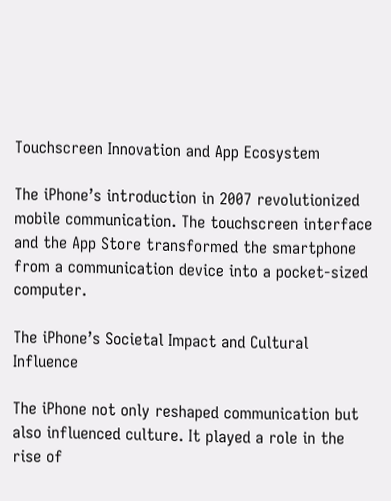Touchscreen Innovation and App Ecosystem

The iPhone’s introduction in 2007 revolutionized mobile communication. The touchscreen interface and the App Store transformed the smartphone from a communication device into a pocket-sized computer.

The iPhone’s Societal Impact and Cultural Influence

The iPhone not only reshaped communication but also influenced culture. It played a role in the rise of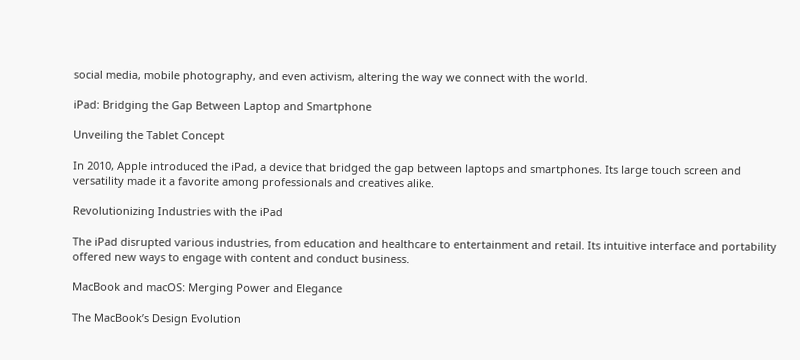social media, mobile photography, and even activism, altering the way we connect with the world.

iPad: Bridging the Gap Between Laptop and Smartphone

Unveiling the Tablet Concept

In 2010, Apple introduced the iPad, a device that bridged the gap between laptops and smartphones. Its large touch screen and versatility made it a favorite among professionals and creatives alike.

Revolutionizing Industries with the iPad

The iPad disrupted various industries, from education and healthcare to entertainment and retail. Its intuitive interface and portability offered new ways to engage with content and conduct business.

MacBook and macOS: Merging Power and Elegance

The MacBook’s Design Evolution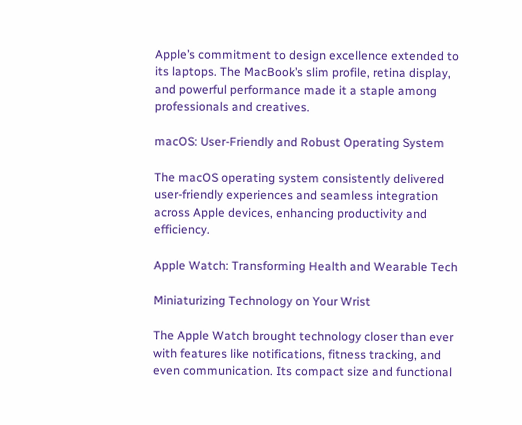Apple’s commitment to design excellence extended to its laptops. The MacBook’s slim profile, retina display, and powerful performance made it a staple among professionals and creatives.

macOS: User-Friendly and Robust Operating System

The macOS operating system consistently delivered user-friendly experiences and seamless integration across Apple devices, enhancing productivity and efficiency.

Apple Watch: Transforming Health and Wearable Tech

Miniaturizing Technology on Your Wrist

The Apple Watch brought technology closer than ever with features like notifications, fitness tracking, and even communication. Its compact size and functional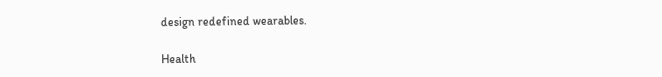design redefined wearables.

Health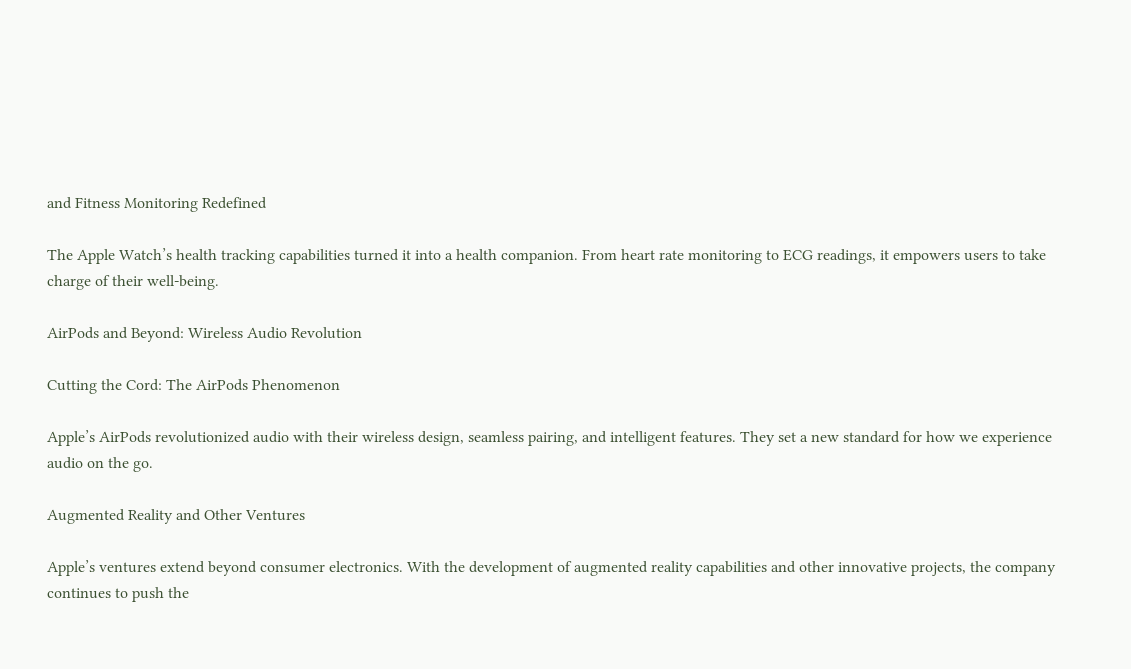and Fitness Monitoring Redefined

The Apple Watch’s health tracking capabilities turned it into a health companion. From heart rate monitoring to ECG readings, it empowers users to take charge of their well-being.

AirPods and Beyond: Wireless Audio Revolution

Cutting the Cord: The AirPods Phenomenon

Apple’s AirPods revolutionized audio with their wireless design, seamless pairing, and intelligent features. They set a new standard for how we experience audio on the go.

Augmented Reality and Other Ventures

Apple’s ventures extend beyond consumer electronics. With the development of augmented reality capabilities and other innovative projects, the company continues to push the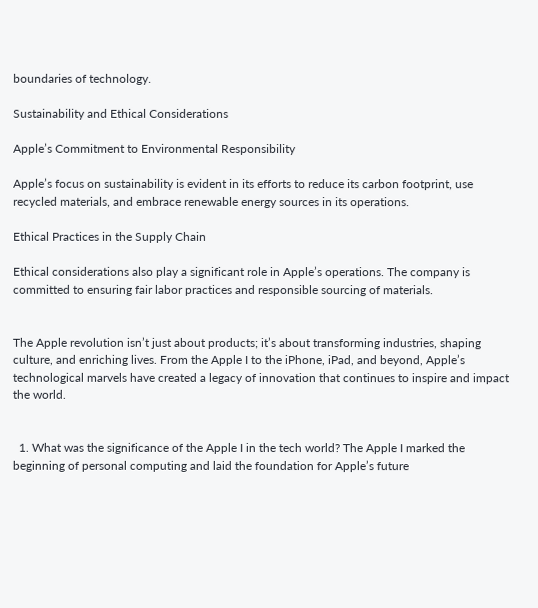boundaries of technology.

Sustainability and Ethical Considerations

Apple’s Commitment to Environmental Responsibility

Apple’s focus on sustainability is evident in its efforts to reduce its carbon footprint, use recycled materials, and embrace renewable energy sources in its operations.

Ethical Practices in the Supply Chain

Ethical considerations also play a significant role in Apple’s operations. The company is committed to ensuring fair labor practices and responsible sourcing of materials.


The Apple revolution isn’t just about products; it’s about transforming industries, shaping culture, and enriching lives. From the Apple I to the iPhone, iPad, and beyond, Apple’s technological marvels have created a legacy of innovation that continues to inspire and impact the world.


  1. What was the significance of the Apple I in the tech world? The Apple I marked the beginning of personal computing and laid the foundation for Apple’s future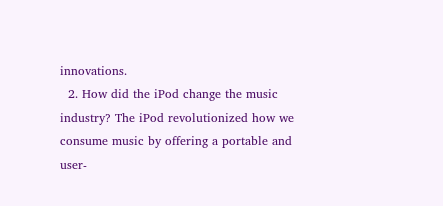innovations.
  2. How did the iPod change the music industry? The iPod revolutionized how we consume music by offering a portable and user-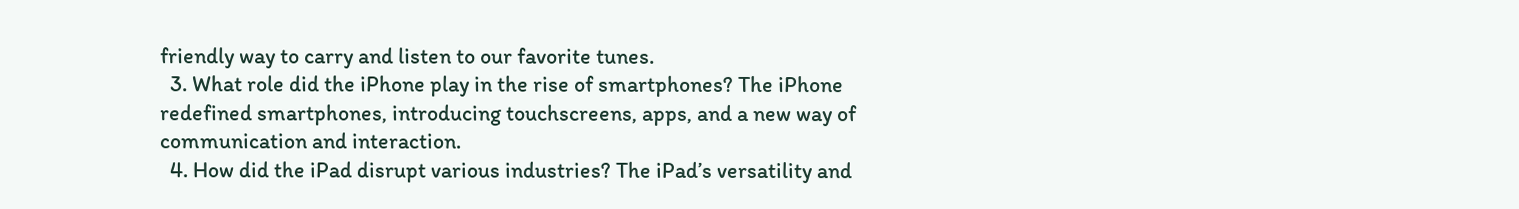friendly way to carry and listen to our favorite tunes.
  3. What role did the iPhone play in the rise of smartphones? The iPhone redefined smartphones, introducing touchscreens, apps, and a new way of communication and interaction.
  4. How did the iPad disrupt various industries? The iPad’s versatility and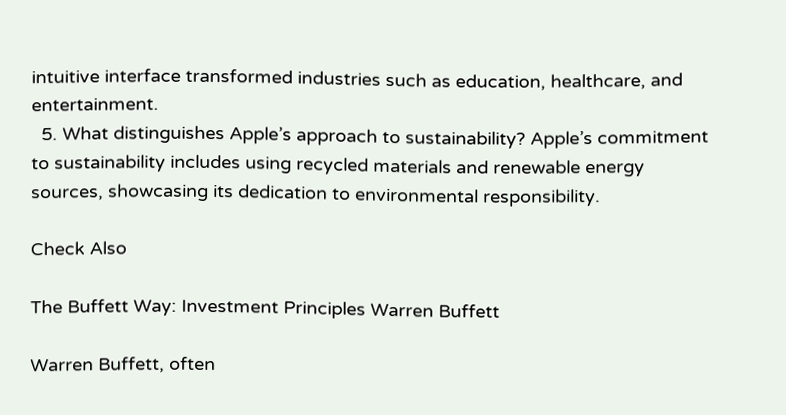intuitive interface transformed industries such as education, healthcare, and entertainment.
  5. What distinguishes Apple’s approach to sustainability? Apple’s commitment to sustainability includes using recycled materials and renewable energy sources, showcasing its dedication to environmental responsibility.

Check Also

The Buffett Way: Investment Principles Warren Buffett

Warren Buffett, often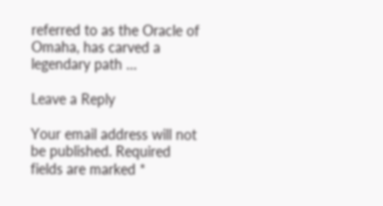referred to as the Oracle of Omaha, has carved a legendary path …

Leave a Reply

Your email address will not be published. Required fields are marked *